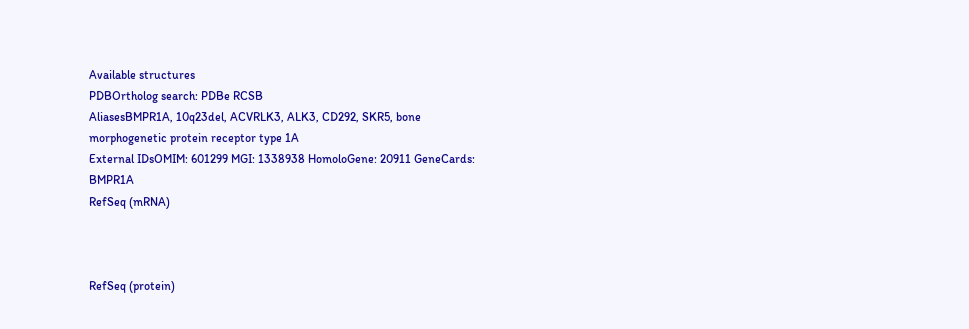Available structures
PDBOrtholog search: PDBe RCSB
AliasesBMPR1A, 10q23del, ACVRLK3, ALK3, CD292, SKR5, bone morphogenetic protein receptor type 1A
External IDsOMIM: 601299 MGI: 1338938 HomoloGene: 20911 GeneCards: BMPR1A
RefSeq (mRNA)



RefSeq (protein)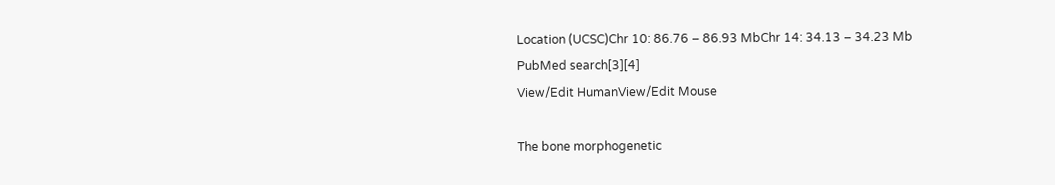Location (UCSC)Chr 10: 86.76 – 86.93 MbChr 14: 34.13 – 34.23 Mb
PubMed search[3][4]
View/Edit HumanView/Edit Mouse

The bone morphogenetic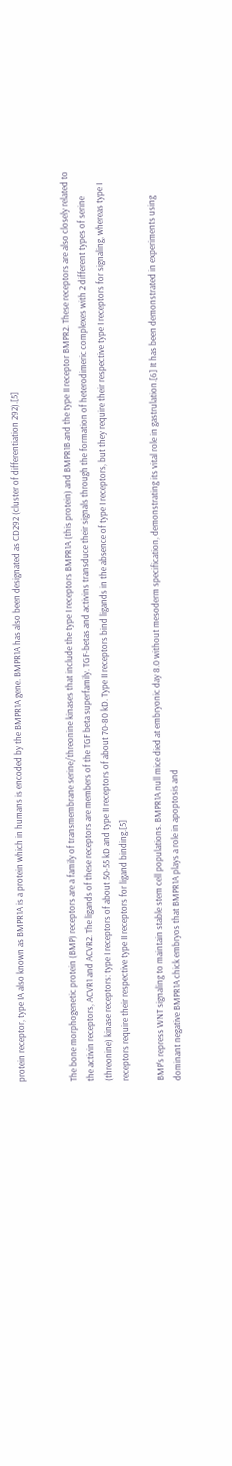protein receptor, type IA also known as BMPR1A is a protein which in humans is encoded by the BMPR1A gene. BMPR1A has also been designated as CD292 (cluster of differentiation 292).[5]


The bone morphogenetic protein (BMP) receptors are a family of transmembrane serine/threonine kinases that include the type I receptors BMPR1A (this protein) and BMPR1B and the type II receptor BMPR2. These receptors are also closely related to the activin receptors, ACVR1 and ACVR2. The ligands of these receptors are members of the TGF beta superfamily. TGF-betas and activins transduce their signals through the formation of heterodimeric complexes with 2 different types of serine (threonine) kinase receptors: type I receptors of about 50-55 kD and type II receptors of about 70-80 kD. Type II receptors bind ligands in the absence of type I receptors, but they require their respective type I receptors for signaling, whereas type I receptors require their respective type II receptors for ligand binding.[5]

BMP's repress WNT signaling to maintain stable stem cell populations. BMPR1A null mice died at embryonic day 8.0 without mesoderm specification, demonstrating its vital role in gastrulation.[6] It has been demonstrated in experiments using dominant negative BMPR1A chick embryos that BMPR1A plays a role in apoptosis and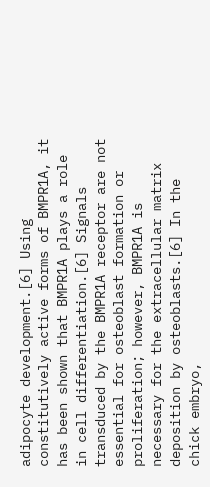adipocyte development.[6] Using constitutively active forms of BMPR1A, it has been shown that BMPR1A plays a role in cell differentiation.[6] Signals transduced by the BMPR1A receptor are not essential for osteoblast formation or proliferation; however, BMPR1A is necessary for the extracellular matrix deposition by osteoblasts.[6] In the chick embryo,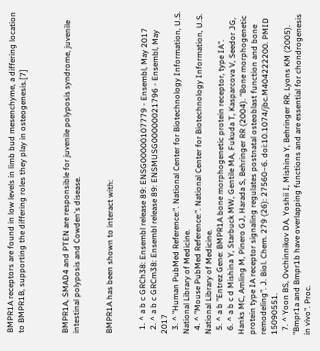BMPR1A receptors are found in low levels in limb bud mesenchyme, a differing location to BMPR1B, supporting the differing roles they play in osteogenesis.[7]



BMPR1A, SMAD4 and PTEN are responsible for juvenile polyposis syndrome, juvenile intestinal polyposis and Cowden's disease.


BMPR1A has been shown to interact with:


  1. ^ a b c GRCh38: Ensembl release 89: ENSG00000107779 - Ensembl, May 2017
  2. ^ a b c GRCm38: Ensembl release 89: ENSMUSG00000021796 - Ensembl, May 2017
  3. ^ "Human PubMed Reference:". National Center for Biotechnology Information, U.S. National Library of Medicine.
  4. ^ "Mouse PubMed Reference:". National Center for Biotechnology Information, U.S. National Library of Medicine.
  5. ^ a b "Entrez Gene: BMPR1A bone morphogenetic protein receptor, type IA".
  6. ^ a b c d Mishina Y, Starbuck MW, Gentile MA, Fukuda T, Kasparcova V, Seedor JG, Hanks MC, Amling M, Pinero GJ, Harada S, Behringer RR (2004). "Bone morphogenetic protein type IA receptor signaling regulates postnatal osteoblast function and bone remodeling". J. Biol. Chem. 279 (26): 27560–6. doi:10.1074/jbc.M404222200. PMID 15090551.
  7. ^ Yoon BS, Ovchinnikov DA, Yoshii I, Mishina Y, Behringer RR, Lyons KM (2005). "Bmpr1a and Bmpr1b have overlapping functions and are essential for chondrogenesis in vivo". Proc.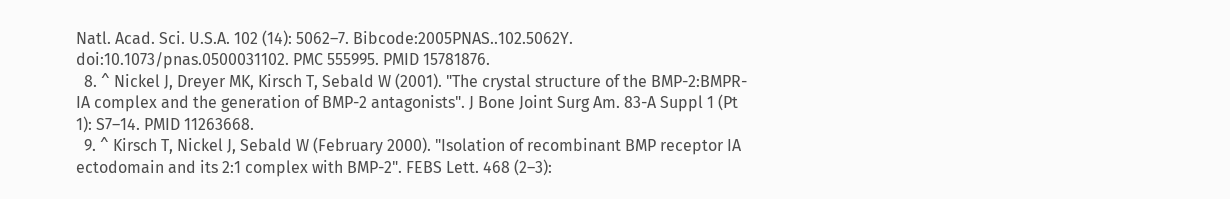Natl. Acad. Sci. U.S.A. 102 (14): 5062–7. Bibcode:2005PNAS..102.5062Y. doi:10.1073/pnas.0500031102. PMC 555995. PMID 15781876.
  8. ^ Nickel J, Dreyer MK, Kirsch T, Sebald W (2001). "The crystal structure of the BMP-2:BMPR-IA complex and the generation of BMP-2 antagonists". J Bone Joint Surg Am. 83-A Suppl 1 (Pt 1): S7–14. PMID 11263668.
  9. ^ Kirsch T, Nickel J, Sebald W (February 2000). "Isolation of recombinant BMP receptor IA ectodomain and its 2:1 complex with BMP-2". FEBS Lett. 468 (2–3):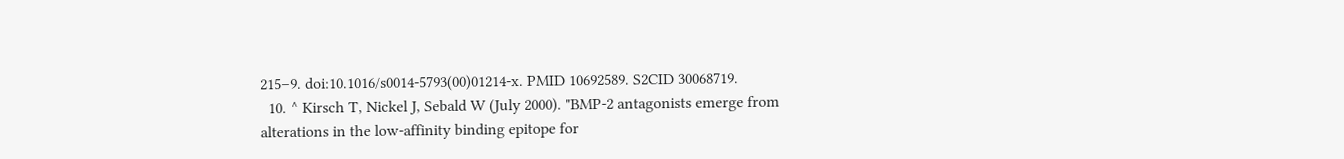215–9. doi:10.1016/s0014-5793(00)01214-x. PMID 10692589. S2CID 30068719.
  10. ^ Kirsch T, Nickel J, Sebald W (July 2000). "BMP-2 antagonists emerge from alterations in the low-affinity binding epitope for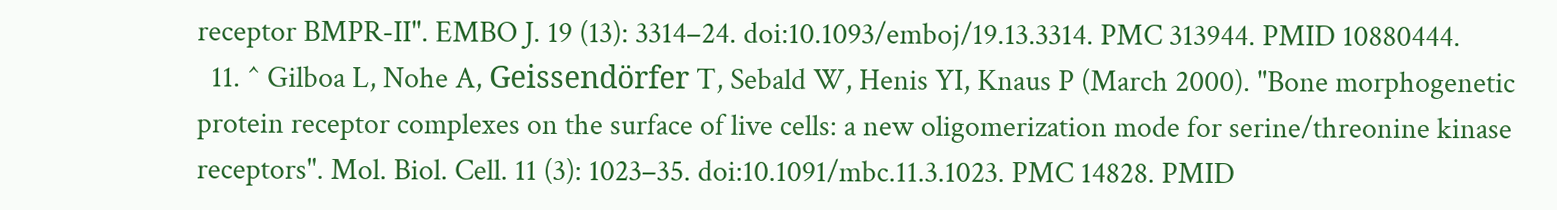receptor BMPR-II". EMBO J. 19 (13): 3314–24. doi:10.1093/emboj/19.13.3314. PMC 313944. PMID 10880444.
  11. ^ Gilboa L, Nohe A, Geissendörfer T, Sebald W, Henis YI, Knaus P (March 2000). "Bone morphogenetic protein receptor complexes on the surface of live cells: a new oligomerization mode for serine/threonine kinase receptors". Mol. Biol. Cell. 11 (3): 1023–35. doi:10.1091/mbc.11.3.1023. PMC 14828. PMID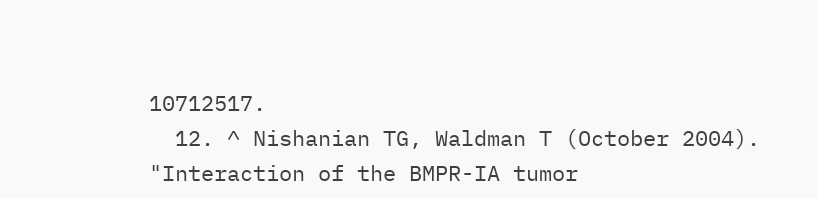10712517.
  12. ^ Nishanian TG, Waldman T (October 2004). "Interaction of the BMPR-IA tumor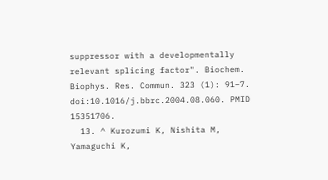suppressor with a developmentally relevant splicing factor". Biochem. Biophys. Res. Commun. 323 (1): 91–7. doi:10.1016/j.bbrc.2004.08.060. PMID 15351706.
  13. ^ Kurozumi K, Nishita M, Yamaguchi K,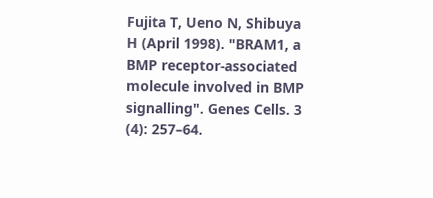Fujita T, Ueno N, Shibuya H (April 1998). "BRAM1, a BMP receptor-associated molecule involved in BMP signalling". Genes Cells. 3 (4): 257–64.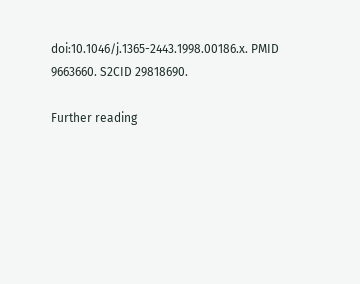doi:10.1046/j.1365-2443.1998.00186.x. PMID 9663660. S2CID 29818690.

Further reading